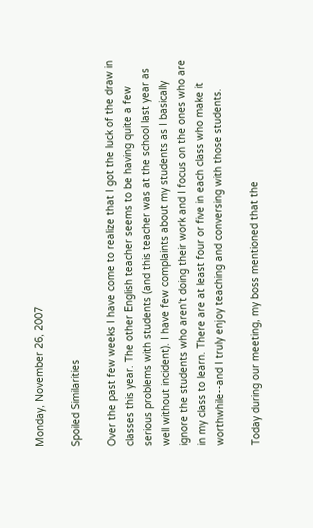Monday, November 26, 2007

Spoiled Similarities

Over the past few weeks I have come to realize that I got the luck of the draw in classes this year. The other English teacher seems to be having quite a few serious problems with students (and this teacher was at the school last year as well without incident). I have few complaints about my students as I basically ignore the students who aren't doing their work and I focus on the ones who are in my class to learn. There are at least four or five in each class who make it worthwhile--and I truly enjoy teaching and conversing with those students.

Today during our meeting, my boss mentioned that the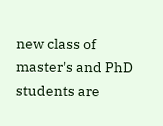new class of master's and PhD students are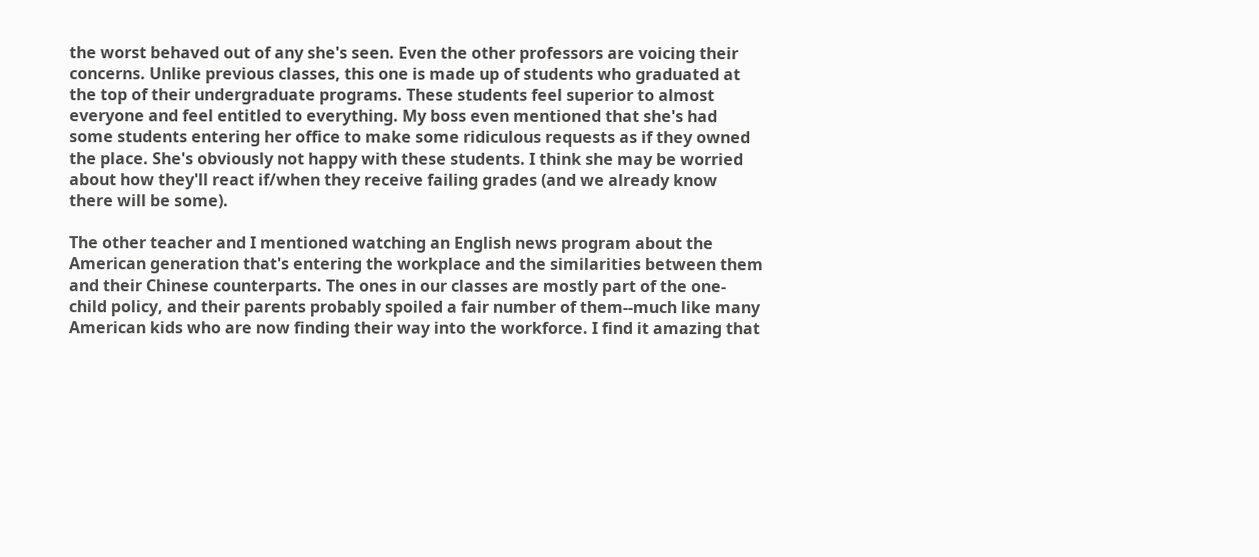the worst behaved out of any she's seen. Even the other professors are voicing their concerns. Unlike previous classes, this one is made up of students who graduated at the top of their undergraduate programs. These students feel superior to almost everyone and feel entitled to everything. My boss even mentioned that she's had some students entering her office to make some ridiculous requests as if they owned the place. She's obviously not happy with these students. I think she may be worried about how they'll react if/when they receive failing grades (and we already know there will be some).

The other teacher and I mentioned watching an English news program about the American generation that's entering the workplace and the similarities between them and their Chinese counterparts. The ones in our classes are mostly part of the one-child policy, and their parents probably spoiled a fair number of them--much like many American kids who are now finding their way into the workforce. I find it amazing that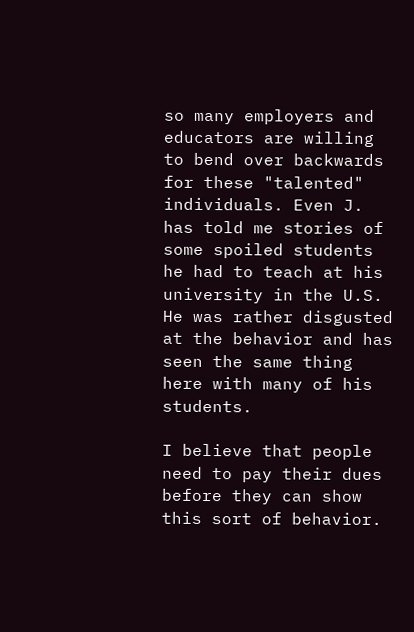so many employers and educators are willing to bend over backwards for these "talented" individuals. Even J. has told me stories of some spoiled students he had to teach at his university in the U.S. He was rather disgusted at the behavior and has seen the same thing here with many of his students.

I believe that people need to pay their dues before they can show this sort of behavior.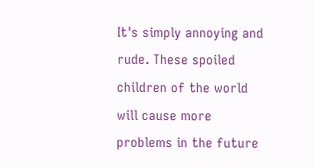It's simply annoying and rude. These spoiled children of the world will cause more problems in the future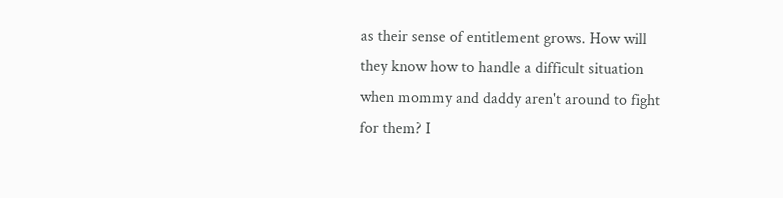as their sense of entitlement grows. How will they know how to handle a difficult situation when mommy and daddy aren't around to fight for them? I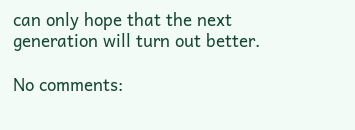can only hope that the next generation will turn out better.

No comments: